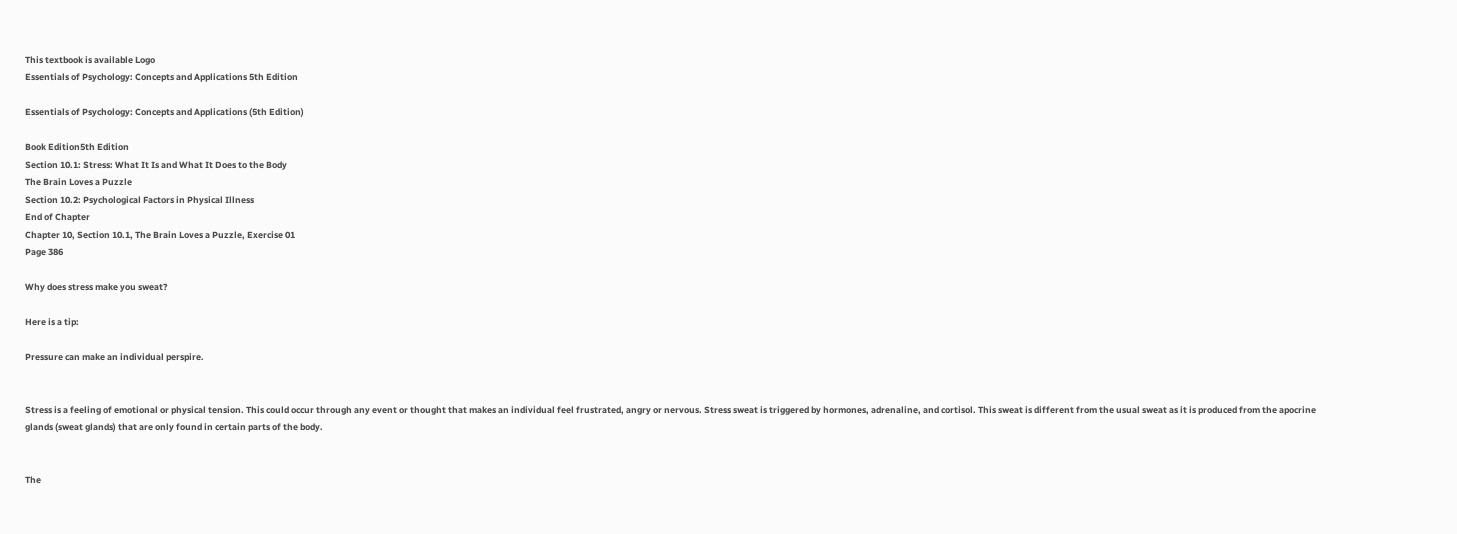This textbook is available Logo
Essentials of Psychology: Concepts and Applications 5th Edition

Essentials of Psychology: Concepts and Applications (5th Edition)

Book Edition5th Edition
Section 10.1: Stress: What It Is and What It Does to the Body
The Brain Loves a Puzzle
Section 10.2: Psychological Factors in Physical Illness
End of Chapter
Chapter 10, Section 10.1, The Brain Loves a Puzzle, Exercise 01
Page 386

Why does stress make you sweat?

Here is a tip:

Pressure can make an individual perspire.


Stress is a feeling of emotional or physical tension. This could occur through any event or thought that makes an individual feel frustrated, angry or nervous. Stress sweat is triggered by hormones, adrenaline, and cortisol. This sweat is different from the usual sweat as it is produced from the apocrine glands (sweat glands) that are only found in certain parts of the body.


The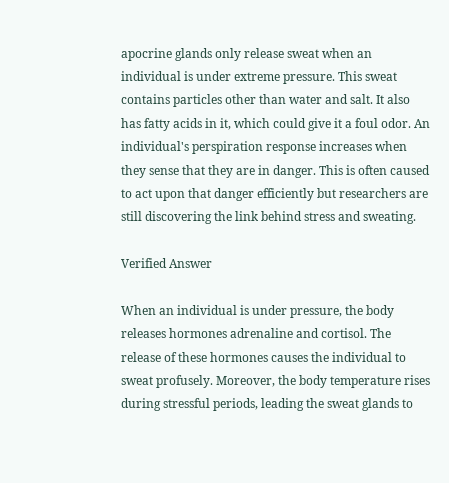apocrine glands only release sweat when an individual is under extreme pressure. This sweat contains particles other than water and salt. It also has fatty acids in it, which could give it a foul odor. An individual's perspiration response increases when they sense that they are in danger. This is often caused to act upon that danger efficiently but researchers are still discovering the link behind stress and sweating.

Verified Answer

When an individual is under pressure, the body releases hormones adrenaline and cortisol. The release of these hormones causes the individual to sweat profusely. Moreover, the body temperature rises during stressful periods, leading the sweat glands to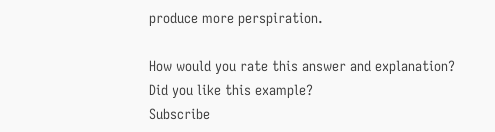produce more perspiration.

How would you rate this answer and explanation?
Did you like this example?
Subscribe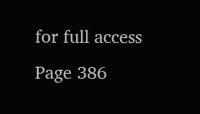for full access
Page 386